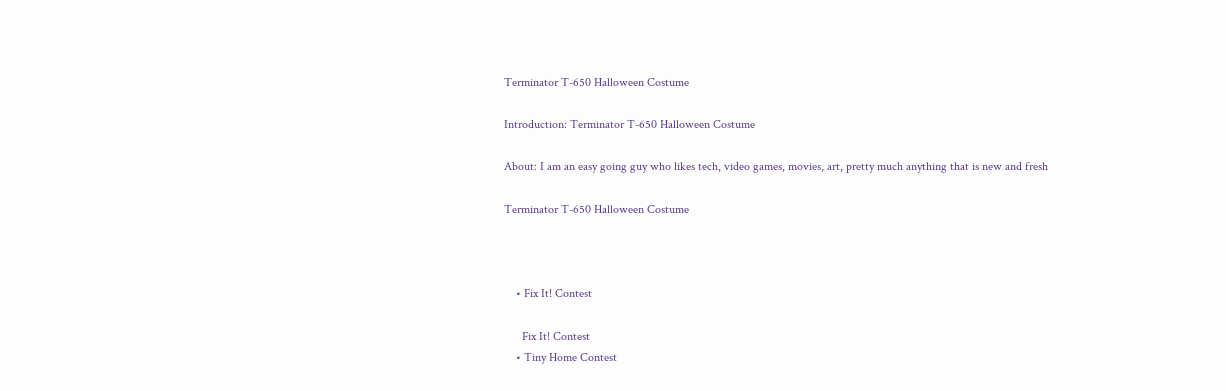Terminator T-650 Halloween Costume

Introduction: Terminator T-650 Halloween Costume

About: I am an easy going guy who likes tech, video games, movies, art, pretty much anything that is new and fresh

Terminator T-650 Halloween Costume



    • Fix It! Contest

      Fix It! Contest
    • Tiny Home Contest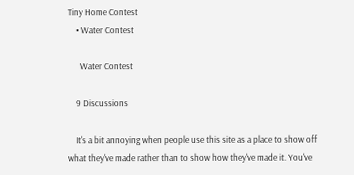Tiny Home Contest
    • Water Contest

      Water Contest

    9 Discussions

    It's a bit annoying when people use this site as a place to show off what they've made rather than to show how they've made it. You've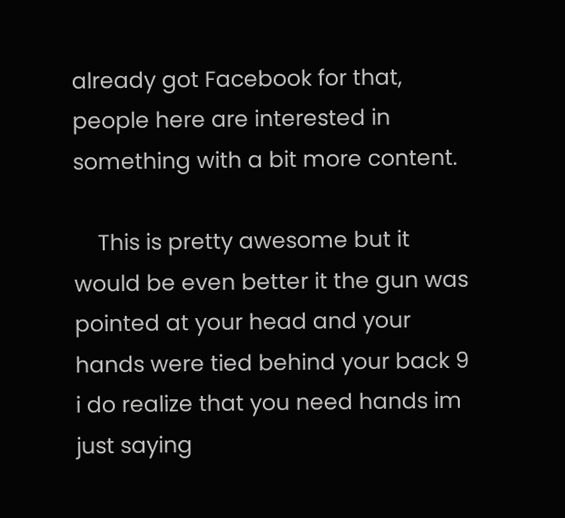already got Facebook for that, people here are interested in something with a bit more content.

    This is pretty awesome but it would be even better it the gun was pointed at your head and your hands were tied behind your back 9 i do realize that you need hands im just saying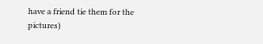have a friend tie them for the pictures)